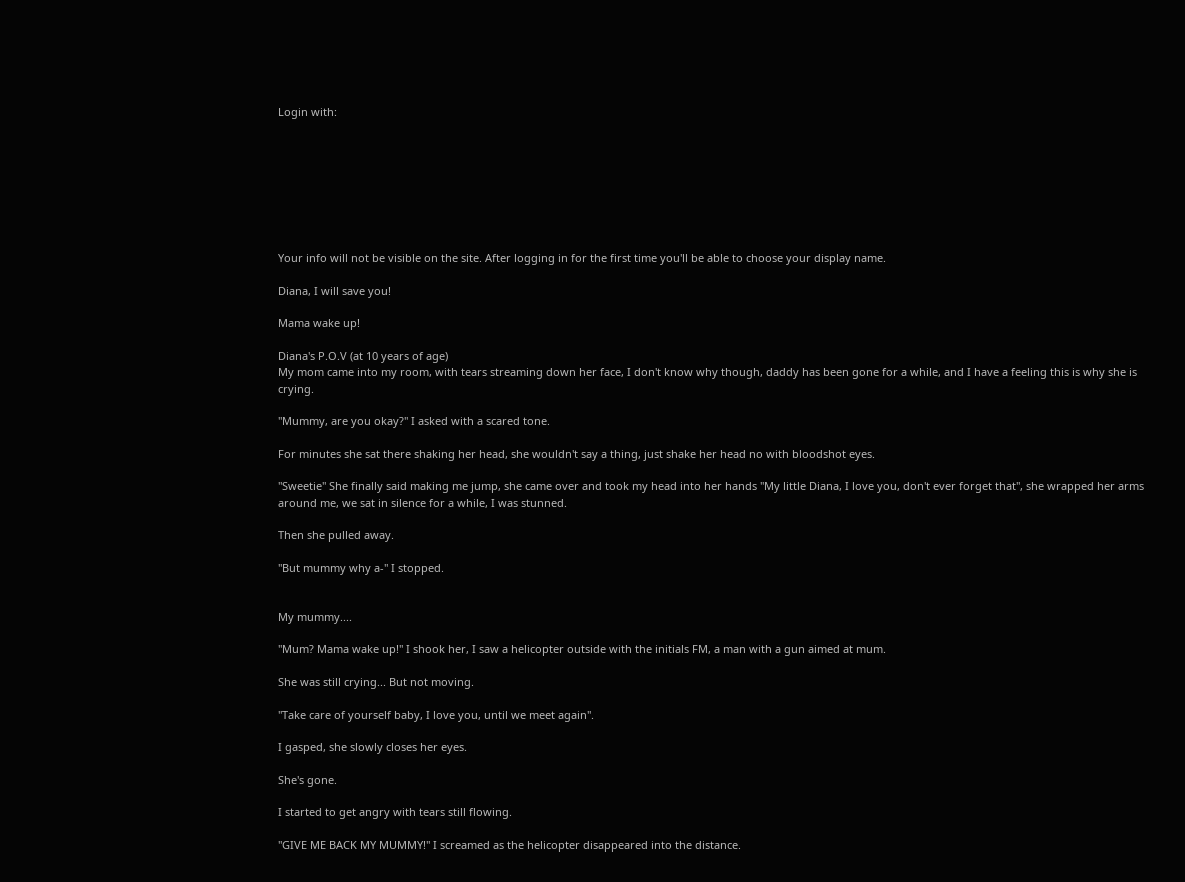Login with:








Your info will not be visible on the site. After logging in for the first time you'll be able to choose your display name.

Diana, I will save you!

Mama wake up!

Diana's P.O.V (at 10 years of age)
My mom came into my room, with tears streaming down her face, I don't know why though, daddy has been gone for a while, and I have a feeling this is why she is crying.

"Mummy, are you okay?" I asked with a scared tone.

For minutes she sat there shaking her head, she wouldn't say a thing, just shake her head no with bloodshot eyes.

"Sweetie" She finally said making me jump, she came over and took my head into her hands "My little Diana, I love you, don't ever forget that", she wrapped her arms around me, we sat in silence for a while, I was stunned.

Then she pulled away.

"But mummy why a-" I stopped.


My mummy....

"Mum? Mama wake up!" I shook her, I saw a helicopter outside with the initials FM, a man with a gun aimed at mum.

She was still crying... But not moving.

"Take care of yourself baby, I love you, until we meet again".

I gasped, she slowly closes her eyes.

She's gone.

I started to get angry with tears still flowing.

"GIVE ME BACK MY MUMMY!" I screamed as the helicopter disappeared into the distance.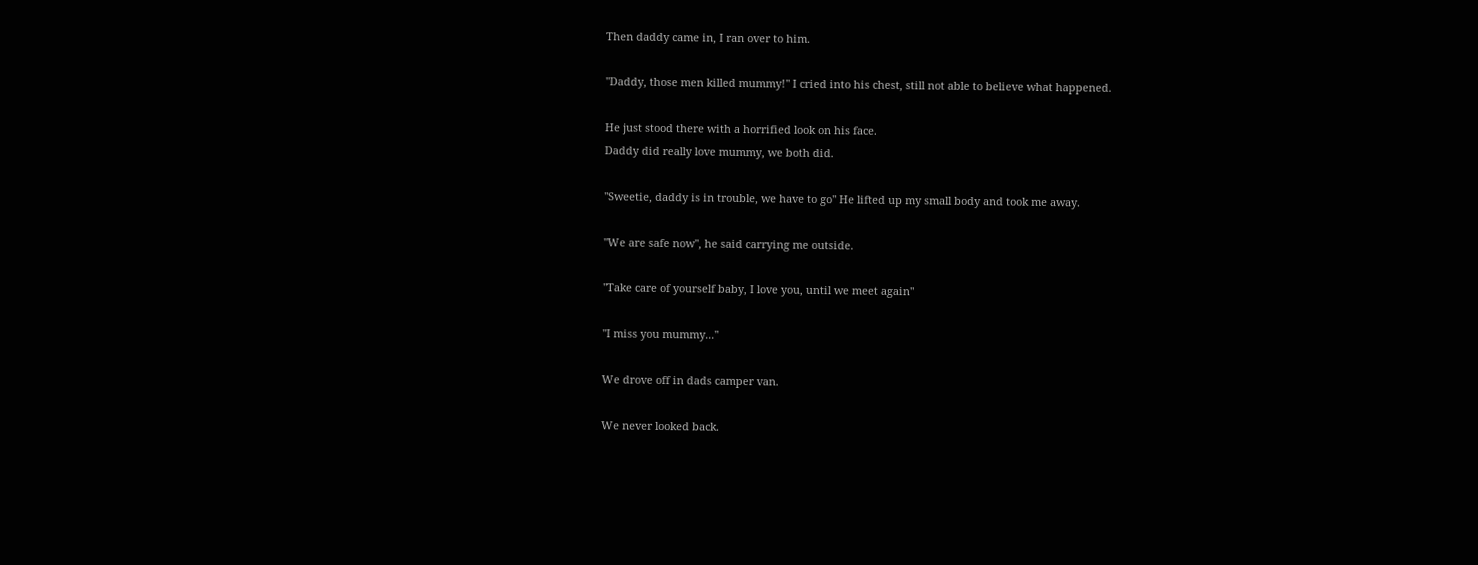Then daddy came in, I ran over to him.

"Daddy, those men killed mummy!" I cried into his chest, still not able to believe what happened.

He just stood there with a horrified look on his face.
Daddy did really love mummy, we both did.

"Sweetie, daddy is in trouble, we have to go" He lifted up my small body and took me away.

"We are safe now", he said carrying me outside.

"Take care of yourself baby, I love you, until we meet again"

"I miss you mummy..."

We drove off in dads camper van.

We never looked back.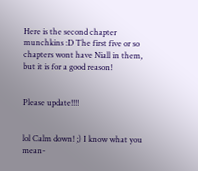Here is the second chapter munchkins :D The first five or so chapters wont have Niall in them, but it is for a good reason!


Please update!!!!


lol Calm down! ;) I know what you mean-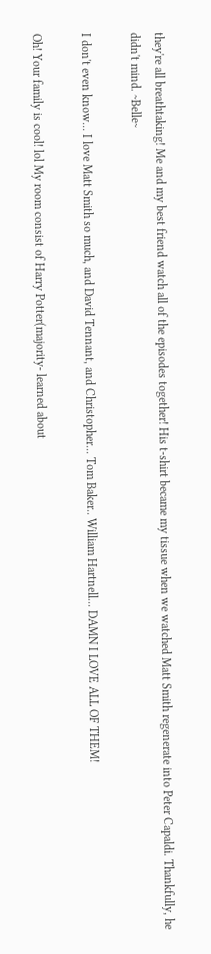they're all breathtaking! Me and my best friend watch all of the episodes together! His t-shirt became my tissue when we watched Matt Smith regenerate into Peter Capaldi. Thankfully, he didn't mind. ~Belle~

I don't even know... I love Matt Smith so much, and David Tennant, and Christopher... Tom Baker.. William Hartnell... DAMN I LOVE ALL OF THEM!

Oh! Your family is cool! lol My room consist of Harry Potter(majority- learned about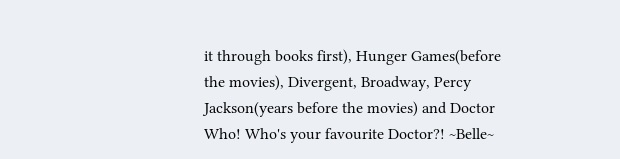it through books first), Hunger Games(before the movies), Divergent, Broadway, Percy Jackson(years before the movies) and Doctor Who! Who's your favourite Doctor?! ~Belle~